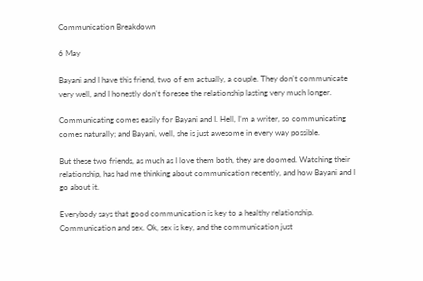Communication Breakdown

6 May

Bayani and I have this friend, two of em actually, a couple. They don’t communicate very well, and I honestly don’t foresee the relationship lasting very much longer.

Communicating comes easily for Bayani and I. Hell, I’m a writer, so communicating comes naturally; and Bayani, well, she is just awesome in every way possible.

But these two friends, as much as I love them both, they are doomed. Watching their relationship, has had me thinking about communication recently, and how Bayani and I go about it.

Everybody says that good communication is key to a healthy relationship. Communication and sex. Ok, sex is key, and the communication just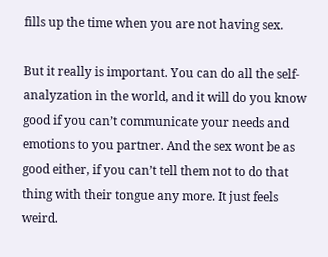fills up the time when you are not having sex.

But it really is important. You can do all the self-analyzation in the world, and it will do you know good if you can’t communicate your needs and emotions to you partner. And the sex wont be as good either, if you can’t tell them not to do that thing with their tongue any more. It just feels weird.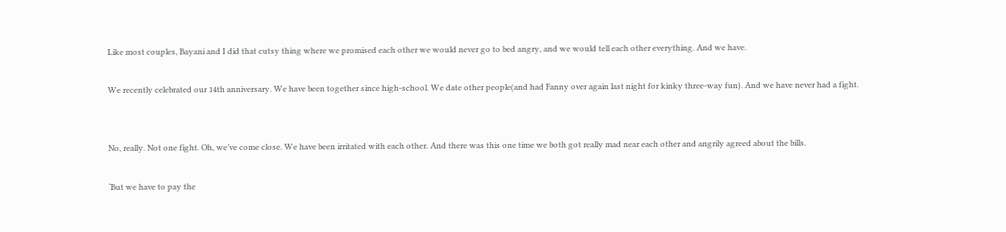Like most couples, Bayani and I did that cutsy thing where we promised each other we would never go to bed angry, and we would tell each other everything. And we have.

We recently celebrated our 14th anniversary. We have been together since high-school. We date other people(and had Fanny over again last night for kinky three-way fun). And we have never had a fight.


No, really. Not one fight. Oh, we’ve come close. We have been irritated with each other. And there was this one time we both got really mad near each other and angrily agreed about the bills.

‘But we have to pay the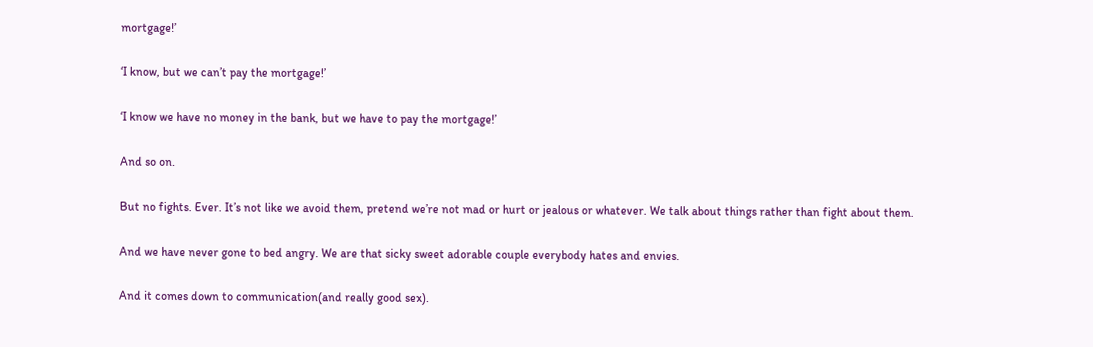mortgage!’

‘I know, but we can’t pay the mortgage!’

‘I know we have no money in the bank, but we have to pay the mortgage!’

And so on.

But no fights. Ever. It’s not like we avoid them, pretend we’re not mad or hurt or jealous or whatever. We talk about things rather than fight about them.

And we have never gone to bed angry. We are that sicky sweet adorable couple everybody hates and envies.

And it comes down to communication(and really good sex).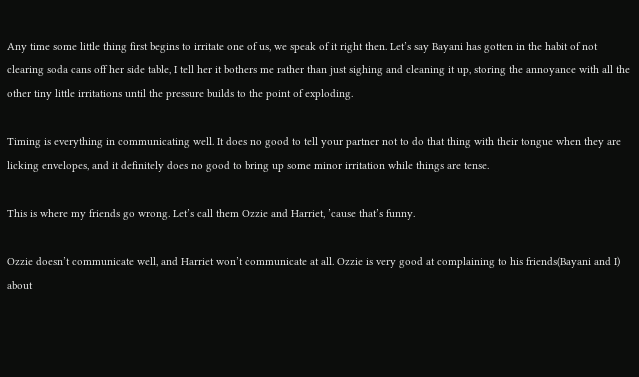Any time some little thing first begins to irritate one of us, we speak of it right then. Let’s say Bayani has gotten in the habit of not clearing soda cans off her side table, I tell her it bothers me rather than just sighing and cleaning it up, storing the annoyance with all the other tiny little irritations until the pressure builds to the point of exploding.

Timing is everything in communicating well. It does no good to tell your partner not to do that thing with their tongue when they are licking envelopes, and it definitely does no good to bring up some minor irritation while things are tense.

This is where my friends go wrong. Let’s call them Ozzie and Harriet, ’cause that’s funny.

Ozzie doesn’t communicate well, and Harriet won’t communicate at all. Ozzie is very good at complaining to his friends(Bayani and I) about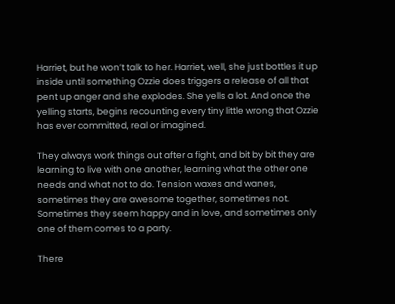Harriet, but he won’t talk to her. Harriet, well, she just bottles it up inside until something Ozzie does triggers a release of all that pent up anger and she explodes. She yells a lot. And once the yelling starts, begins recounting every tiny little wrong that Ozzie has ever committed, real or imagined.

They always work things out after a fight, and bit by bit they are learning to live with one another, learning what the other one needs and what not to do. Tension waxes and wanes, sometimes they are awesome together, sometimes not. Sometimes they seem happy and in love, and sometimes only one of them comes to a party.

There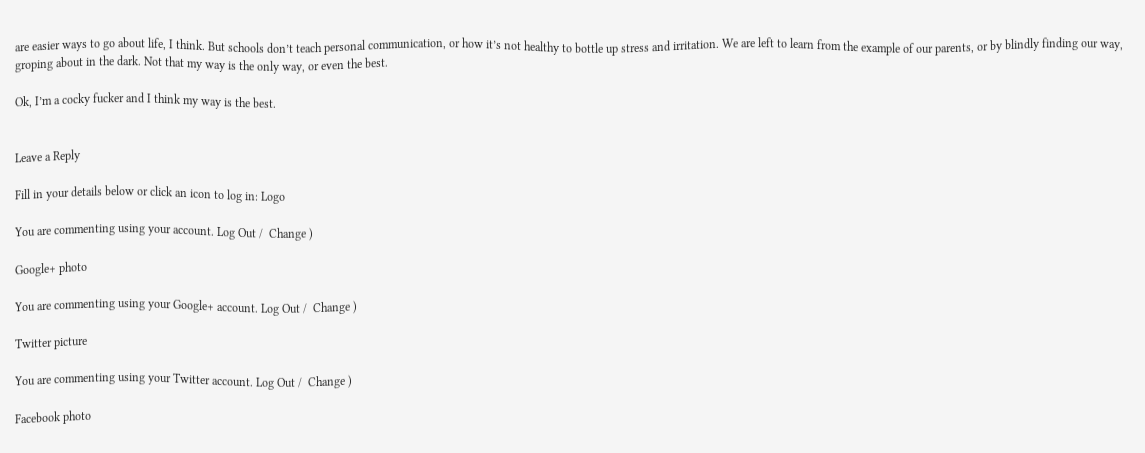are easier ways to go about life, I think. But schools don’t teach personal communication, or how it’s not healthy to bottle up stress and irritation. We are left to learn from the example of our parents, or by blindly finding our way, groping about in the dark. Not that my way is the only way, or even the best.

Ok, I’m a cocky fucker and I think my way is the best.


Leave a Reply

Fill in your details below or click an icon to log in: Logo

You are commenting using your account. Log Out /  Change )

Google+ photo

You are commenting using your Google+ account. Log Out /  Change )

Twitter picture

You are commenting using your Twitter account. Log Out /  Change )

Facebook photo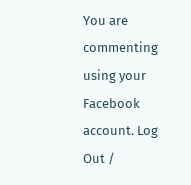You are commenting using your Facebook account. Log Out /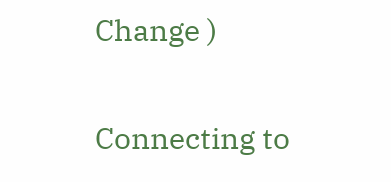Change )

Connecting to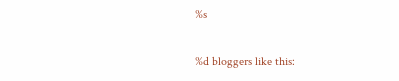%s

%d bloggers like this: